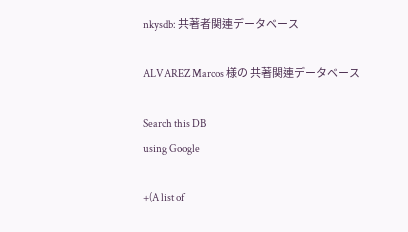nkysdb: 共著者関連データベース

ALVAREZ Marcos 様の 共著関連データベース

Search this DB
using Google

+(A list of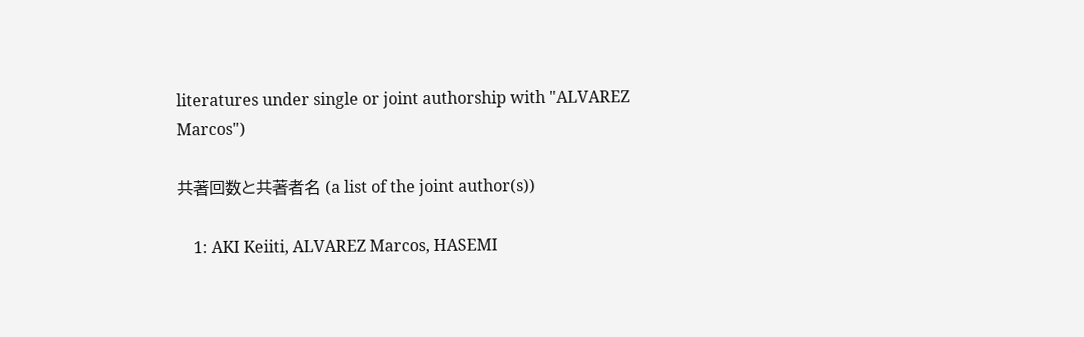literatures under single or joint authorship with "ALVAREZ Marcos")

共著回数と共著者名 (a list of the joint author(s))

    1: AKI Keiiti, ALVAREZ Marcos, HASEMI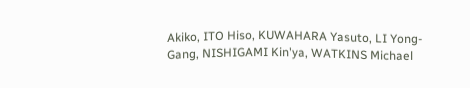Akiko, ITO Hiso, KUWAHARA Yasuto, LI Yong-Gang, NISHIGAMI Kin'ya, WATKINS Michael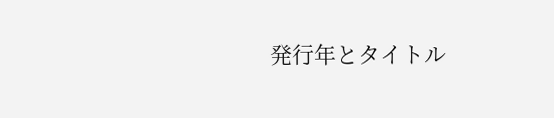発行年とタイトル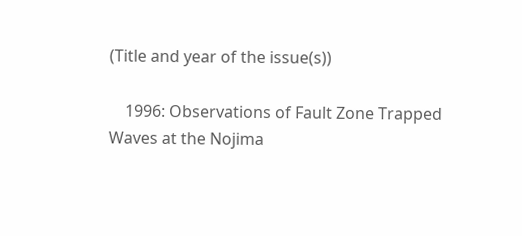(Title and year of the issue(s))

    1996: Observations of Fault Zone Trapped Waves at the Nojima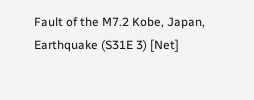Fault of the M7.2 Kobe, Japan, Earthquake (S31E 3) [Net]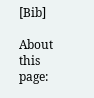[Bib]

About this page: